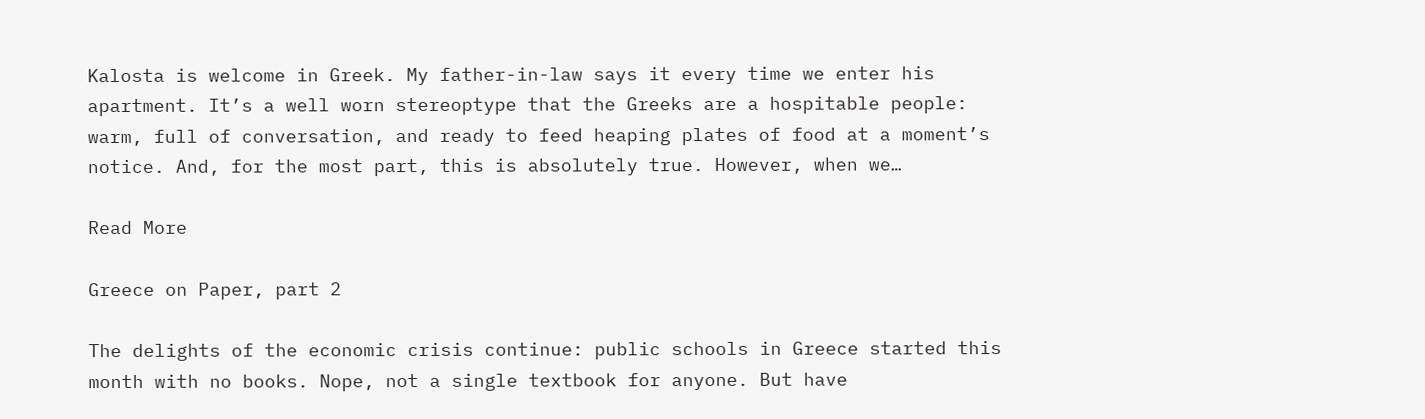Kalosta is welcome in Greek. My father-in-law says it every time we enter his apartment. It’s a well worn stereoptype that the Greeks are a hospitable people: warm, full of conversation, and ready to feed heaping plates of food at a moment’s notice. And, for the most part, this is absolutely true. However, when we…

Read More

Greece on Paper, part 2

The delights of the economic crisis continue: public schools in Greece started this month with no books. Nope, not a single textbook for anyone. But have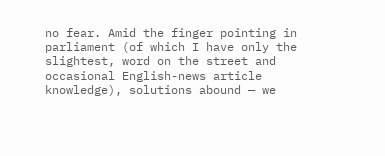no fear. Amid the finger pointing in parliament (of which I have only the slightest, word on the street and occasional English-news article knowledge), solutions abound — we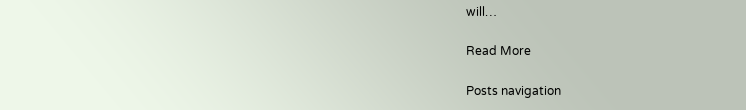will…

Read More

Posts navigation